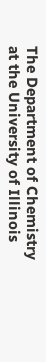The Department of Chemistry at the University of Illinois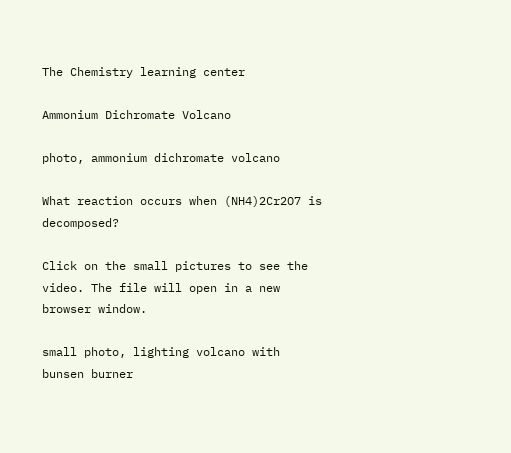The Chemistry learning center

Ammonium Dichromate Volcano

photo, ammonium dichromate volcano

What reaction occurs when (NH4)2Cr2O7 is decomposed?

Click on the small pictures to see the video. The file will open in a new browser window.

small photo, lighting volcano with bunsen burner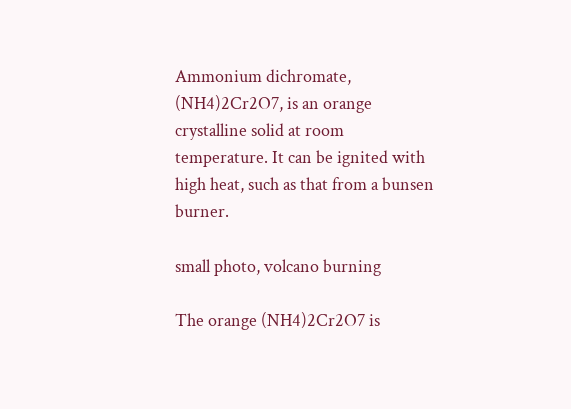Ammonium dichromate, (NH4)2Cr2O7, is an orange crystalline solid at room temperature. It can be ignited with high heat, such as that from a bunsen burner.

small photo, volcano burning

The orange (NH4)2Cr2O7 is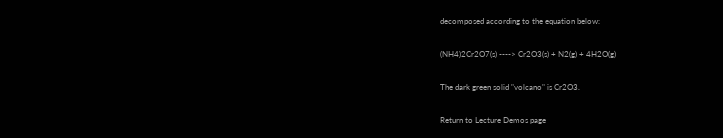decomposed according to the equation below:

(NH4)2Cr2O7(s) ----> Cr2O3(s) + N2(g) + 4H2O(g)

The dark green solid "volcano" is Cr2O3.

Return to Lecture Demos page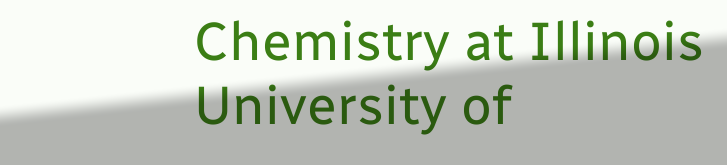Chemistry at Illinois University of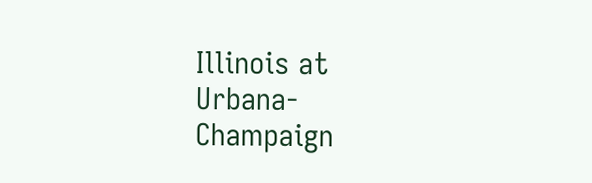Illinois at Urbana-Champaign